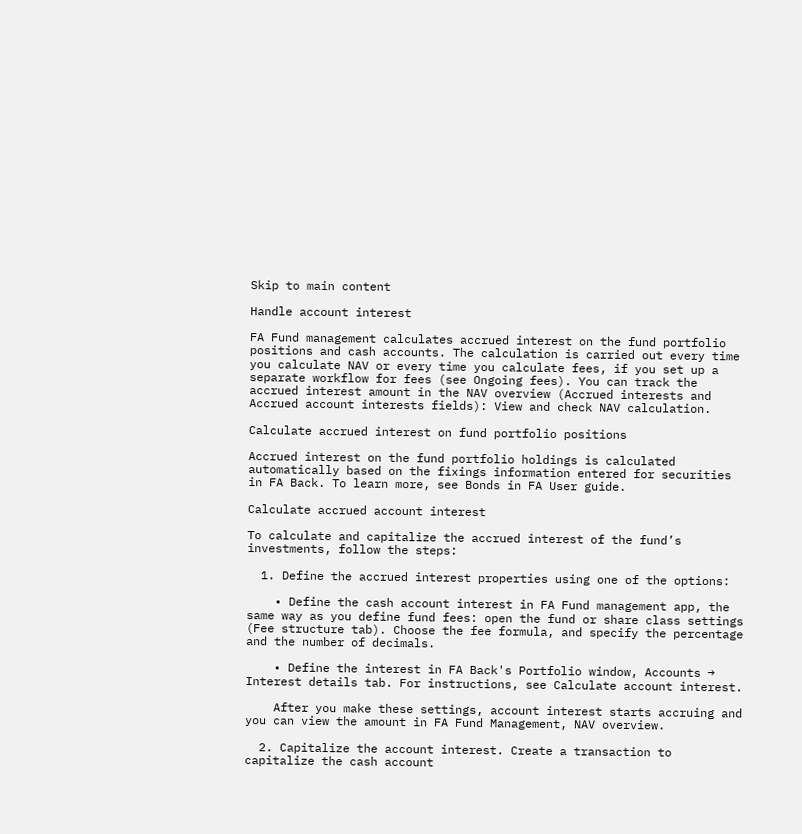Skip to main content

Handle account interest

FA Fund management calculates accrued interest on the fund portfolio positions and cash accounts. The calculation is carried out every time you calculate NAV or every time you calculate fees, if you set up a separate workflow for fees (see Ongoing fees). You can track the accrued interest amount in the NAV overview (Accrued interests and Accrued account interests fields): View and check NAV calculation.

Calculate accrued interest on fund portfolio positions

Accrued interest on the fund portfolio holdings is calculated automatically based on the fixings information entered for securities in FA Back. To learn more, see Bonds in FA User guide.

Calculate accrued account interest

To calculate and capitalize the accrued interest of the fund’s investments, follow the steps:

  1. Define the accrued interest properties using one of the options:

    • Define the cash account interest in FA Fund management app, the same way as you define fund fees: open the fund or share class settings (Fee structure tab). Choose the fee formula, and specify the percentage and the number of decimals.

    • Define the interest in FA Back's Portfolio window, Accounts → Interest details tab. For instructions, see Calculate account interest.

    After you make these settings, account interest starts accruing and you can view the amount in FA Fund Management, NAV overview.

  2. Capitalize the account interest. Create a transaction to capitalize the cash account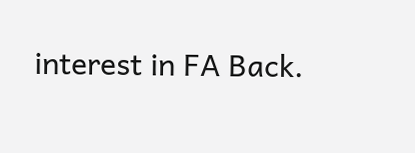interest in FA Back.